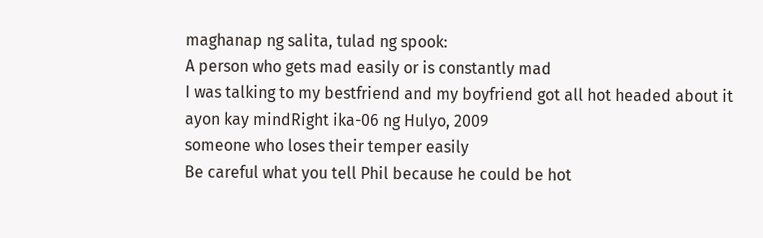maghanap ng salita, tulad ng spook:
A person who gets mad easily or is constantly mad
I was talking to my bestfriend and my boyfriend got all hot headed about it
ayon kay mindRight ika-06 ng Hulyo, 2009
someone who loses their temper easily
Be careful what you tell Phil because he could be hot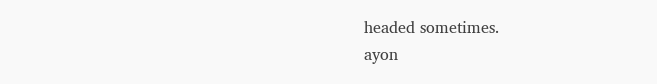headed sometimes.
ayon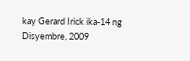kay Gerard Irick ika-14 ng Disyembre, 2009